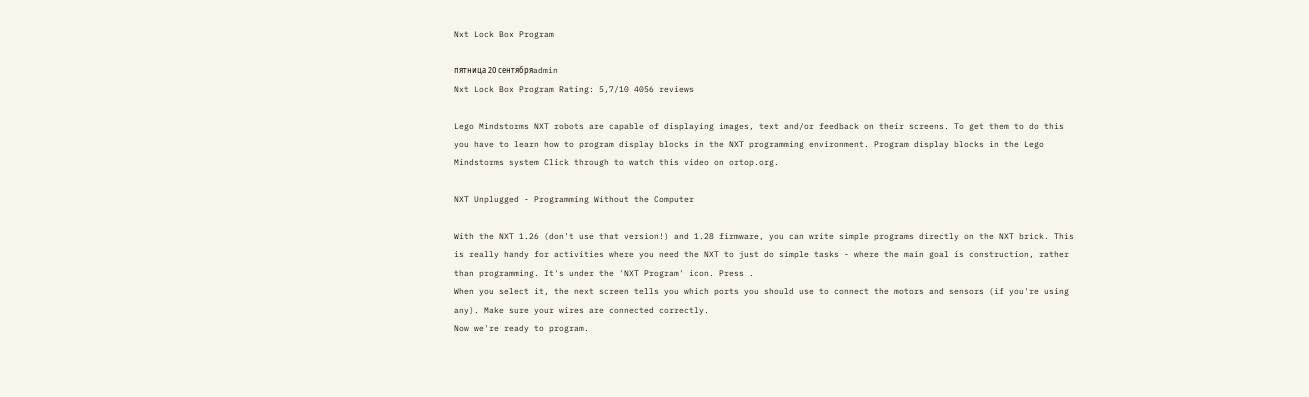Nxt Lock Box Program

пятница 20 сентябряadmin
Nxt Lock Box Program Rating: 5,7/10 4056 reviews

Lego Mindstorms NXT robots are capable of displaying images, text and/or feedback on their screens. To get them to do this you have to learn how to program display blocks in the NXT programming environment. Program display blocks in the Lego Mindstorms system Click through to watch this video on ortop.org.

NXT Unplugged - Programming Without the Computer

With the NXT 1.26 (don't use that version!) and 1.28 firmware, you can write simple programs directly on the NXT brick. This is really handy for activities where you need the NXT to just do simple tasks - where the main goal is construction, rather than programming. It's under the 'NXT Program' icon. Press .
When you select it, the next screen tells you which ports you should use to connect the motors and sensors (if you're using any). Make sure your wires are connected correctly.
Now we're ready to program.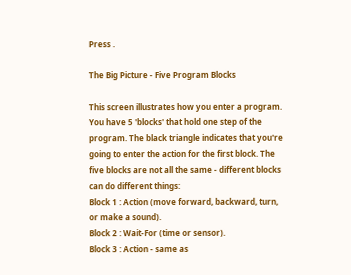Press .

The Big Picture - Five Program Blocks

This screen illustrates how you enter a program. You have 5 'blocks' that hold one step of the program. The black triangle indicates that you're going to enter the action for the first block. The five blocks are not all the same - different blocks can do different things:
Block 1 : Action (move forward, backward, turn, or make a sound).
Block 2 : Wait-For (time or sensor).
Block 3 : Action - same as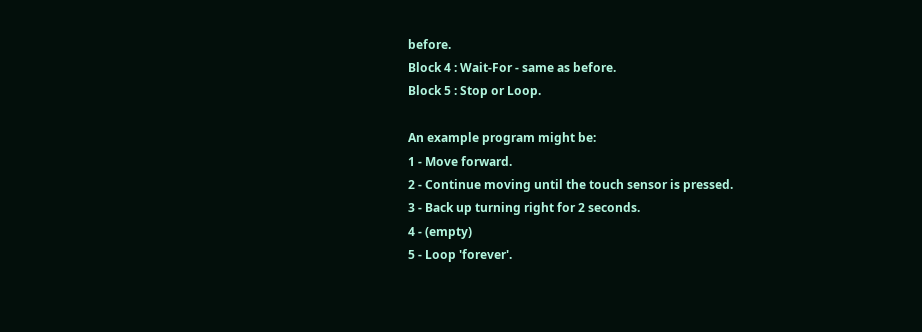before.
Block 4 : Wait-For - same as before.
Block 5 : Stop or Loop.

An example program might be:
1 - Move forward.
2 - Continue moving until the touch sensor is pressed.
3 - Back up turning right for 2 seconds.
4 - (empty)
5 - Loop 'forever'.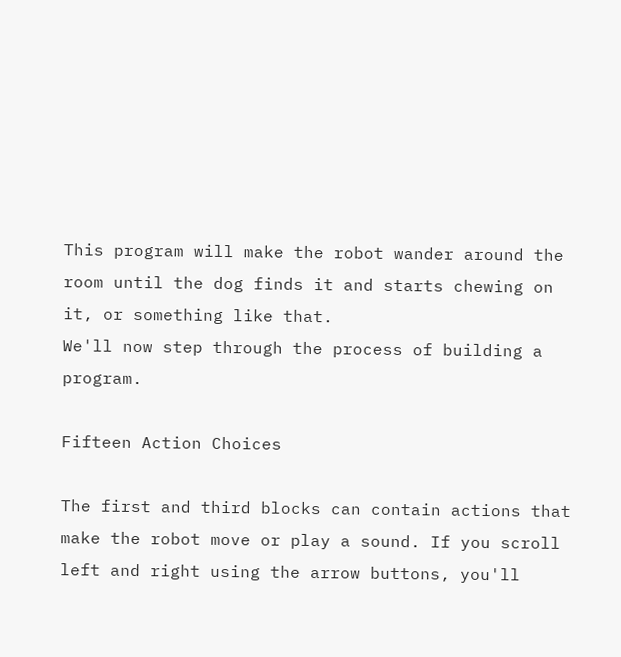This program will make the robot wander around the room until the dog finds it and starts chewing on it, or something like that.
We'll now step through the process of building a program.

Fifteen Action Choices

The first and third blocks can contain actions that make the robot move or play a sound. If you scroll left and right using the arrow buttons, you'll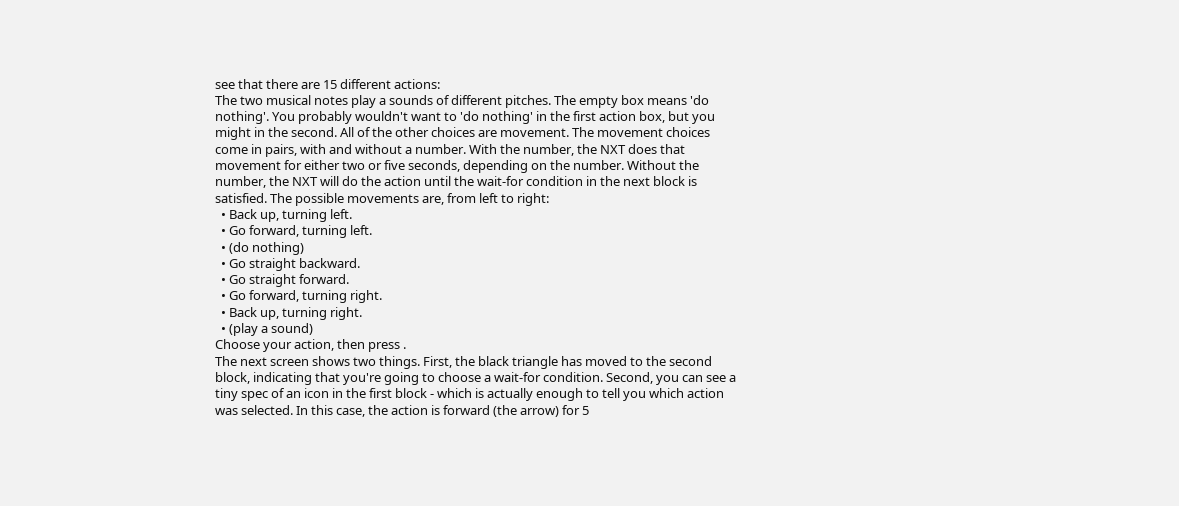see that there are 15 different actions:
The two musical notes play a sounds of different pitches. The empty box means 'do nothing'. You probably wouldn't want to 'do nothing' in the first action box, but you might in the second. All of the other choices are movement. The movement choices come in pairs, with and without a number. With the number, the NXT does that movement for either two or five seconds, depending on the number. Without the number, the NXT will do the action until the wait-for condition in the next block is satisfied. The possible movements are, from left to right:
  • Back up, turning left.
  • Go forward, turning left.
  • (do nothing)
  • Go straight backward.
  • Go straight forward.
  • Go forward, turning right.
  • Back up, turning right.
  • (play a sound)
Choose your action, then press .
The next screen shows two things. First, the black triangle has moved to the second block, indicating that you're going to choose a wait-for condition. Second, you can see a tiny spec of an icon in the first block - which is actually enough to tell you which action was selected. In this case, the action is forward (the arrow) for 5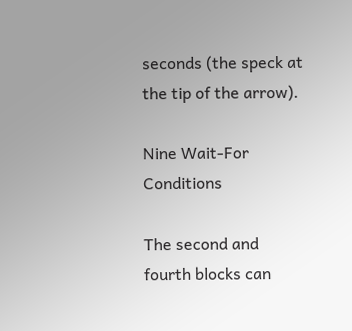seconds (the speck at the tip of the arrow).

Nine Wait-For Conditions

The second and fourth blocks can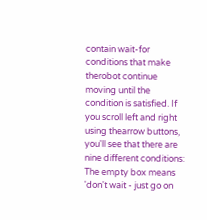contain wait-for conditions that make therobot continue moving until the condition is satisfied. If you scroll left and right using thearrow buttons, you'll see that there are nine different conditions:
The empty box means 'don't wait - just go on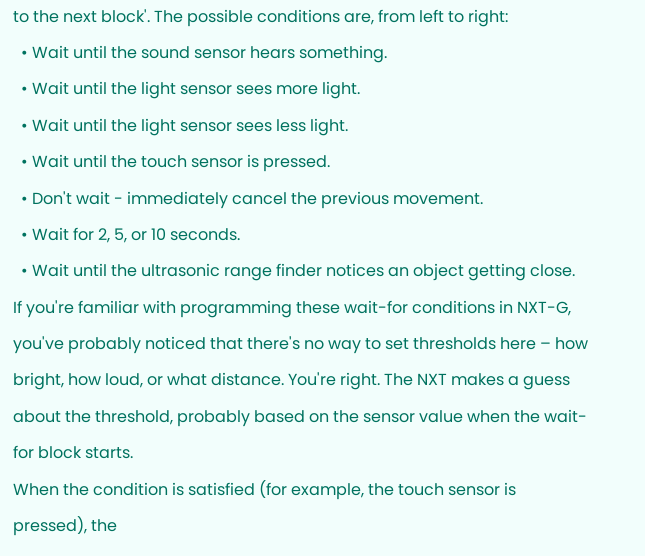to the next block'. The possible conditions are, from left to right:
  • Wait until the sound sensor hears something.
  • Wait until the light sensor sees more light.
  • Wait until the light sensor sees less light.
  • Wait until the touch sensor is pressed.
  • Don't wait - immediately cancel the previous movement.
  • Wait for 2, 5, or 10 seconds.
  • Wait until the ultrasonic range finder notices an object getting close.
If you're familiar with programming these wait-for conditions in NXT-G, you've probably noticed that there's no way to set thresholds here – how bright, how loud, or what distance. You're right. The NXT makes a guess about the threshold, probably based on the sensor value when the wait-for block starts.
When the condition is satisfied (for example, the touch sensor is pressed), the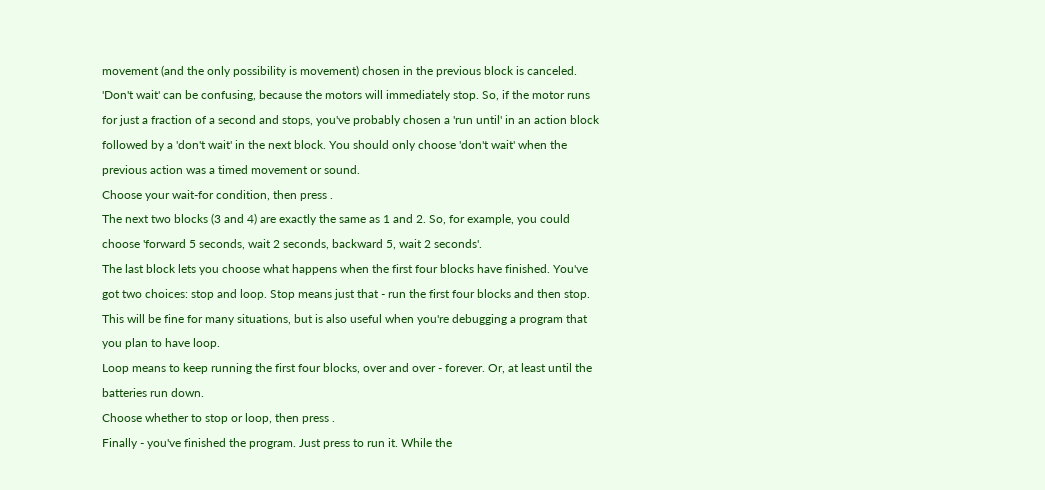movement (and the only possibility is movement) chosen in the previous block is canceled. 'Don't wait' can be confusing, because the motors will immediately stop. So, if the motor runs for just a fraction of a second and stops, you've probably chosen a 'run until' in an action block followed by a 'don't wait' in the next block. You should only choose 'don't wait' when the previous action was a timed movement or sound.
Choose your wait-for condition, then press .
The next two blocks (3 and 4) are exactly the same as 1 and 2. So, for example, you could choose 'forward 5 seconds, wait 2 seconds, backward 5, wait 2 seconds'.
The last block lets you choose what happens when the first four blocks have finished. You've got two choices: stop and loop. Stop means just that - run the first four blocks and then stop. This will be fine for many situations, but is also useful when you're debugging a program that you plan to have loop.
Loop means to keep running the first four blocks, over and over - forever. Or, at least until the batteries run down.
Choose whether to stop or loop, then press .
Finally - you've finished the program. Just press to run it. While the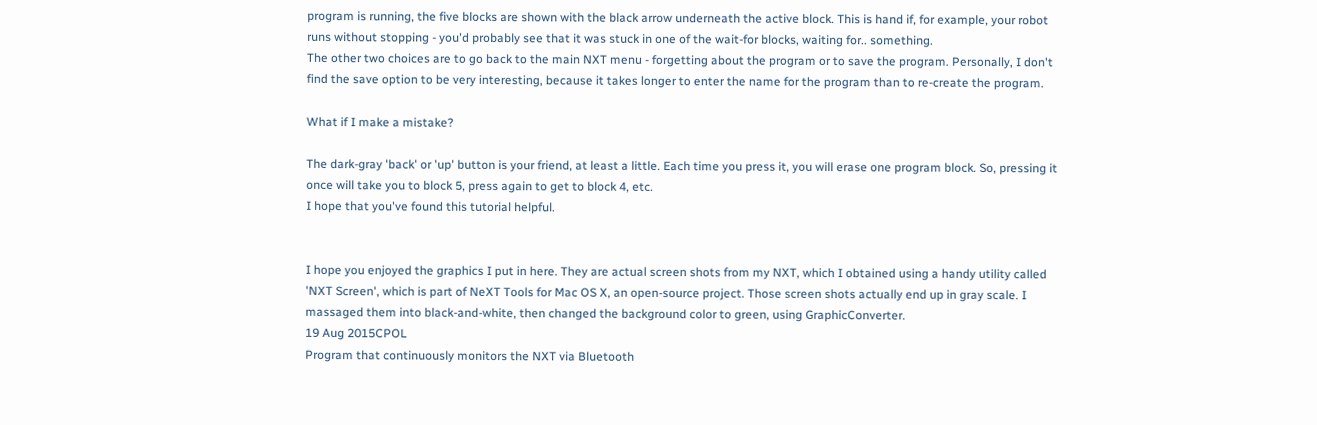program is running, the five blocks are shown with the black arrow underneath the active block. This is hand if, for example, your robot runs without stopping - you'd probably see that it was stuck in one of the wait-for blocks, waiting for.. something.
The other two choices are to go back to the main NXT menu - forgetting about the program or to save the program. Personally, I don't find the save option to be very interesting, because it takes longer to enter the name for the program than to re-create the program.

What if I make a mistake?

The dark-gray 'back' or 'up' button is your friend, at least a little. Each time you press it, you will erase one program block. So, pressing it once will take you to block 5, press again to get to block 4, etc.
I hope that you've found this tutorial helpful.


I hope you enjoyed the graphics I put in here. They are actual screen shots from my NXT, which I obtained using a handy utility called 'NXT Screen', which is part of NeXT Tools for Mac OS X, an open-source project. Those screen shots actually end up in gray scale. I massaged them into black-and-white, then changed the background color to green, using GraphicConverter.
19 Aug 2015CPOL
Program that continuously monitors the NXT via Bluetooth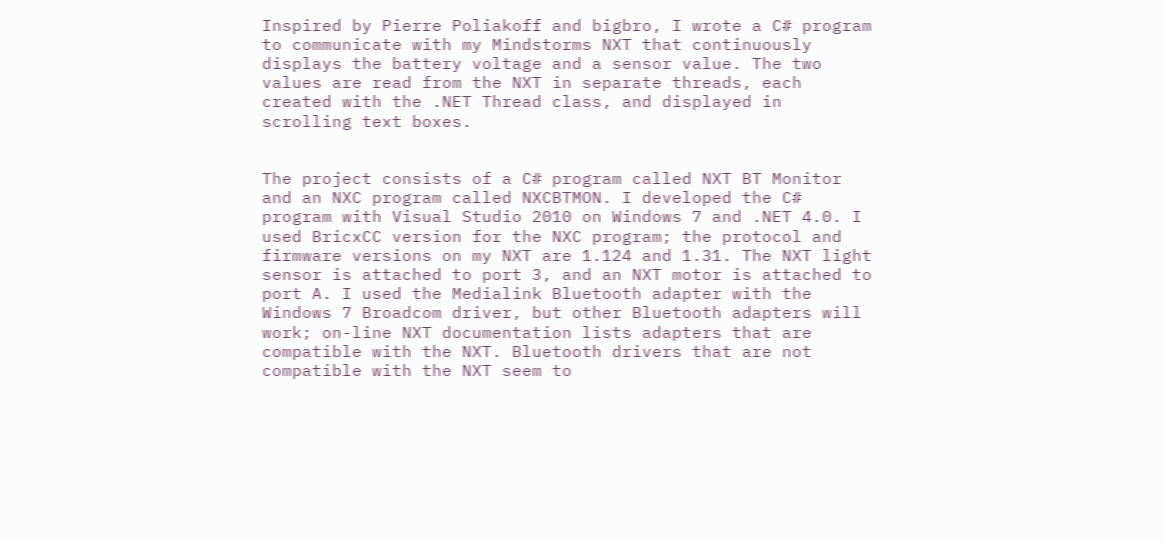Inspired by Pierre Poliakoff and bigbro, I wrote a C# program to communicate with my Mindstorms NXT that continuously displays the battery voltage and a sensor value. The two values are read from the NXT in separate threads, each created with the .NET Thread class, and displayed in scrolling text boxes.


The project consists of a C# program called NXT BT Monitor and an NXC program called NXCBTMON. I developed the C# program with Visual Studio 2010 on Windows 7 and .NET 4.0. I used BricxCC version for the NXC program; the protocol and firmware versions on my NXT are 1.124 and 1.31. The NXT light sensor is attached to port 3, and an NXT motor is attached to port A. I used the Medialink Bluetooth adapter with the Windows 7 Broadcom driver, but other Bluetooth adapters will work; on-line NXT documentation lists adapters that are compatible with the NXT. Bluetooth drivers that are not compatible with the NXT seem to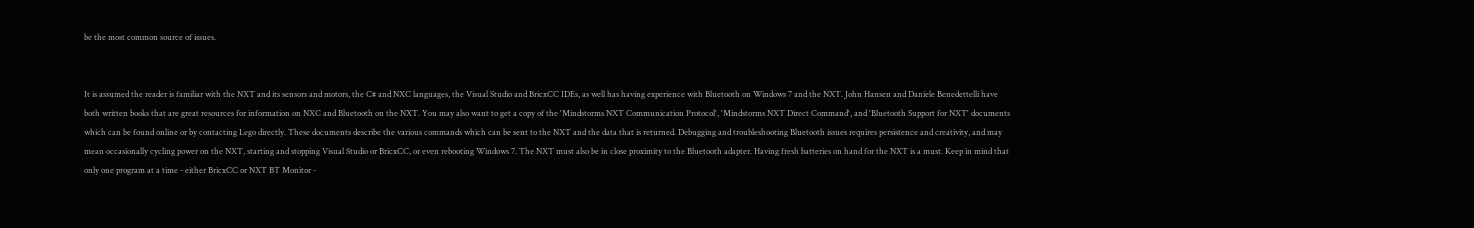be the most common source of issues.


It is assumed the reader is familiar with the NXT and its sensors and motors, the C# and NXC languages, the Visual Studio and BricxCC IDEs, as well has having experience with Bluetooth on Windows 7 and the NXT. John Hansen and Daniele Benedettelli have both written books that are great resources for information on NXC and Bluetooth on the NXT. You may also want to get a copy of the 'Mindstorms NXT Communication Protocol', 'Mindstorms NXT Direct Command', and 'Bluetooth Support for NXT' documents which can be found online or by contacting Lego directly. These documents describe the various commands which can be sent to the NXT and the data that is returned. Debugging and troubleshooting Bluetooth issues requires persistence and creativity, and may mean occasionally cycling power on the NXT, starting and stopping Visual Studio or BricxCC, or even rebooting Windows 7. The NXT must also be in close proximity to the Bluetooth adapter. Having fresh batteries on hand for the NXT is a must. Keep in mind that only one program at a time - either BricxCC or NXT BT Monitor -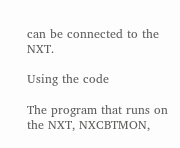can be connected to the NXT.

Using the code

The program that runs on the NXT, NXCBTMON,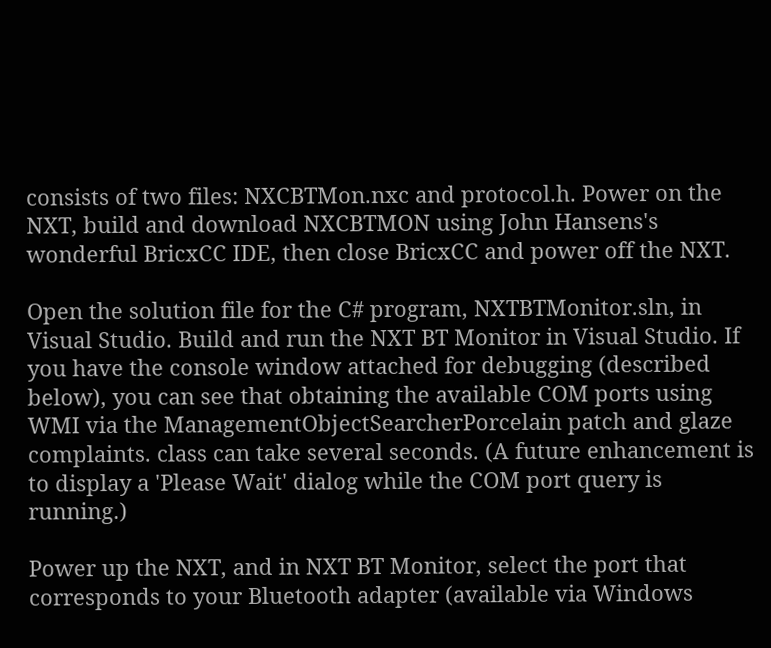consists of two files: NXCBTMon.nxc and protocol.h. Power on the NXT, build and download NXCBTMON using John Hansens's wonderful BricxCC IDE, then close BricxCC and power off the NXT.

Open the solution file for the C# program, NXTBTMonitor.sln, in Visual Studio. Build and run the NXT BT Monitor in Visual Studio. If you have the console window attached for debugging (described below), you can see that obtaining the available COM ports using WMI via the ManagementObjectSearcherPorcelain patch and glaze complaints. class can take several seconds. (A future enhancement is to display a 'Please Wait' dialog while the COM port query is running.)

Power up the NXT, and in NXT BT Monitor, select the port that corresponds to your Bluetooth adapter (available via Windows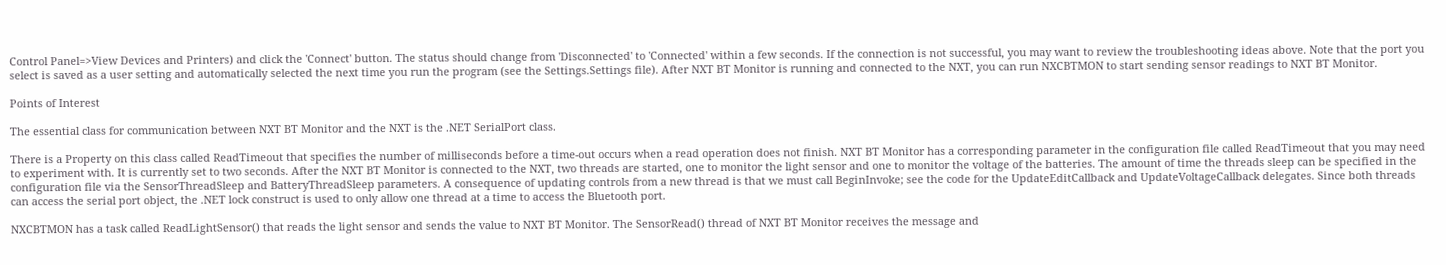Control Panel=>View Devices and Printers) and click the 'Connect' button. The status should change from 'Disconnected' to 'Connected' within a few seconds. If the connection is not successful, you may want to review the troubleshooting ideas above. Note that the port you select is saved as a user setting and automatically selected the next time you run the program (see the Settings.Settings file). After NXT BT Monitor is running and connected to the NXT, you can run NXCBTMON to start sending sensor readings to NXT BT Monitor.

Points of Interest

The essential class for communication between NXT BT Monitor and the NXT is the .NET SerialPort class.

There is a Property on this class called ReadTimeout that specifies the number of milliseconds before a time-out occurs when a read operation does not finish. NXT BT Monitor has a corresponding parameter in the configuration file called ReadTimeout that you may need to experiment with. It is currently set to two seconds. After the NXT BT Monitor is connected to the NXT, two threads are started, one to monitor the light sensor and one to monitor the voltage of the batteries. The amount of time the threads sleep can be specified in the configuration file via the SensorThreadSleep and BatteryThreadSleep parameters. A consequence of updating controls from a new thread is that we must call BeginInvoke; see the code for the UpdateEditCallback and UpdateVoltageCallback delegates. Since both threads can access the serial port object, the .NET lock construct is used to only allow one thread at a time to access the Bluetooth port.

NXCBTMON has a task called ReadLightSensor() that reads the light sensor and sends the value to NXT BT Monitor. The SensorRead() thread of NXT BT Monitor receives the message and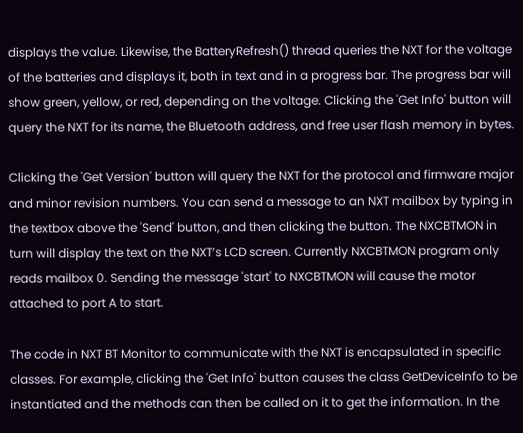displays the value. Likewise, the BatteryRefresh() thread queries the NXT for the voltage of the batteries and displays it, both in text and in a progress bar. The progress bar will show green, yellow, or red, depending on the voltage. Clicking the 'Get Info' button will query the NXT for its name, the Bluetooth address, and free user flash memory in bytes.

Clicking the 'Get Version' button will query the NXT for the protocol and firmware major and minor revision numbers. You can send a message to an NXT mailbox by typing in the textbox above the 'Send' button, and then clicking the button. The NXCBTMON in turn will display the text on the NXT’s LCD screen. Currently NXCBTMON program only reads mailbox 0. Sending the message 'start' to NXCBTMON will cause the motor attached to port A to start.

The code in NXT BT Monitor to communicate with the NXT is encapsulated in specific classes. For example, clicking the 'Get Info' button causes the class GetDeviceInfo to be instantiated and the methods can then be called on it to get the information. In the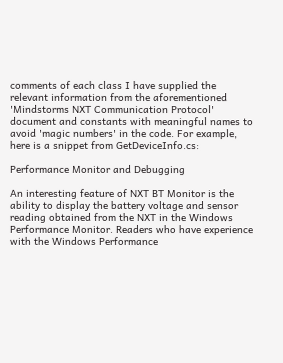comments of each class I have supplied the relevant information from the aforementioned 'Mindstorms NXT Communication Protocol' document and constants with meaningful names to avoid 'magic numbers' in the code. For example, here is a snippet from GetDeviceInfo.cs:

Performance Monitor and Debugging

An interesting feature of NXT BT Monitor is the ability to display the battery voltage and sensor reading obtained from the NXT in the Windows Performance Monitor. Readers who have experience with the Windows Performance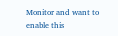Monitor and want to enable this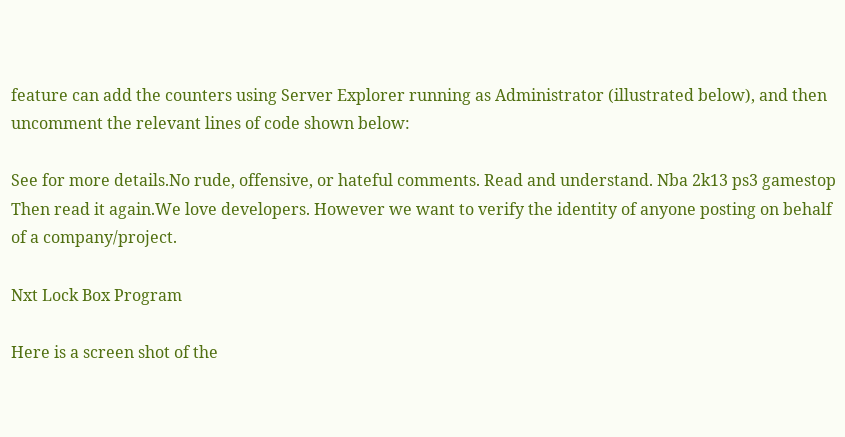feature can add the counters using Server Explorer running as Administrator (illustrated below), and then uncomment the relevant lines of code shown below:

See for more details.No rude, offensive, or hateful comments. Read and understand. Nba 2k13 ps3 gamestop Then read it again.We love developers. However we want to verify the identity of anyone posting on behalf of a company/project.

Nxt Lock Box Program

Here is a screen shot of the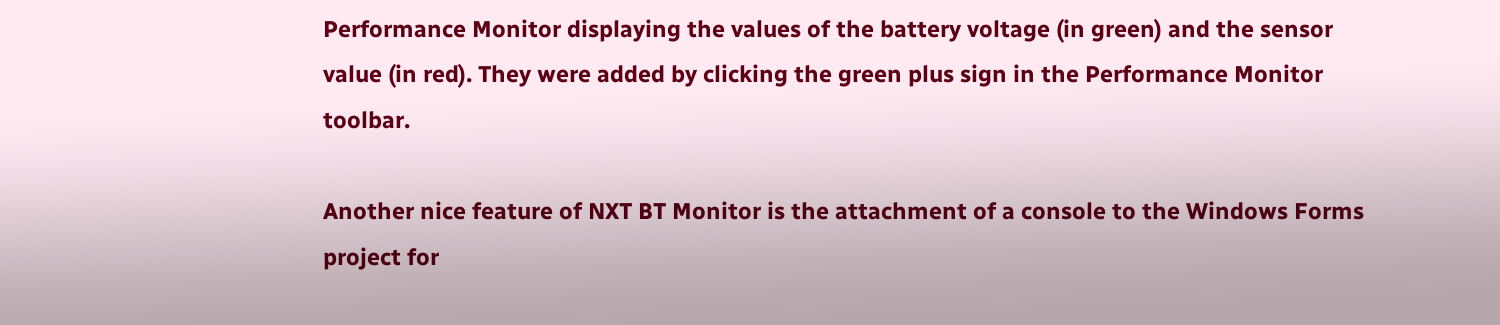Performance Monitor displaying the values of the battery voltage (in green) and the sensor value (in red). They were added by clicking the green plus sign in the Performance Monitor toolbar.

Another nice feature of NXT BT Monitor is the attachment of a console to the Windows Forms project for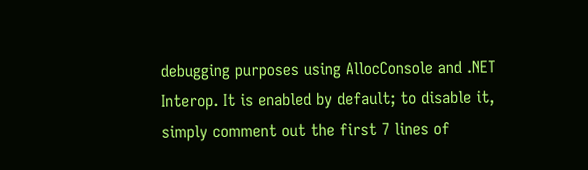debugging purposes using AllocConsole and .NET Interop. It is enabled by default; to disable it, simply comment out the first 7 lines of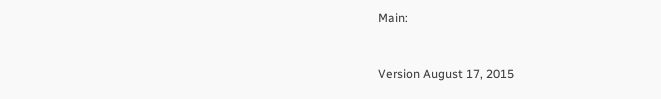Main:


Version August 17, 2015